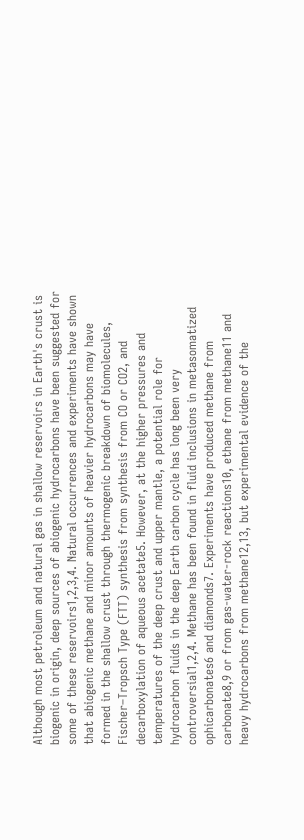Although most petroleum and natural gas in shallow reservoirs in Earth's crust is biogenic in origin, deep sources of abiogenic hydrocarbons have been suggested for some of these reservoirs1,2,3,4. Natural occurrences and experiments have shown that abiogenic methane and minor amounts of heavier hydrocarbons may have formed in the shallow crust through thermogenic breakdown of biomolecules, Fischer–Tropsch Type (FTT) synthesis from synthesis from CO or CO2, and decarboxylation of aqueous acetate5. However, at the higher pressures and temperatures of the deep crust and upper mantle, a potential role for hydrocarbon fluids in the deep Earth carbon cycle has long been very controversial1,2,4. Methane has been found in fluid inclusions in metasomatized ophicarbonates6 and diamonds7. Experiments have produced methane from carbonate8,9 or from gas-water-rock reactions10, ethane from methane11 and heavy hydrocarbons from methane12,13, but experimental evidence of the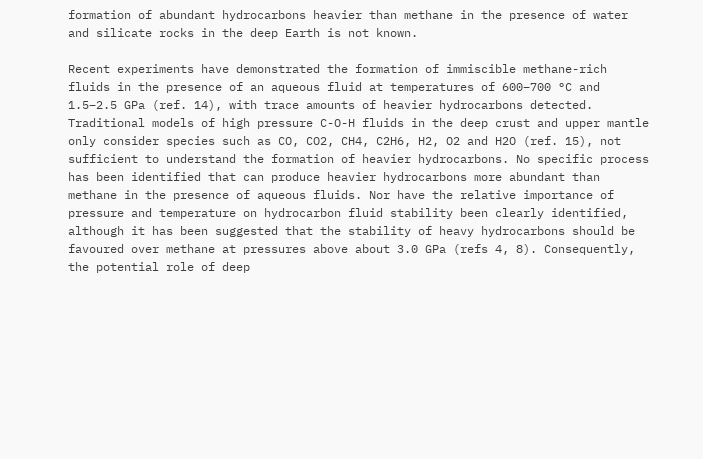formation of abundant hydrocarbons heavier than methane in the presence of water and silicate rocks in the deep Earth is not known.

Recent experiments have demonstrated the formation of immiscible methane-rich fluids in the presence of an aqueous fluid at temperatures of 600–700 °C and 1.5–2.5 GPa (ref. 14), with trace amounts of heavier hydrocarbons detected. Traditional models of high pressure C-O-H fluids in the deep crust and upper mantle only consider species such as CO, CO2, CH4, C2H6, H2, O2 and H2O (ref. 15), not sufficient to understand the formation of heavier hydrocarbons. No specific process has been identified that can produce heavier hydrocarbons more abundant than methane in the presence of aqueous fluids. Nor have the relative importance of pressure and temperature on hydrocarbon fluid stability been clearly identified, although it has been suggested that the stability of heavy hydrocarbons should be favoured over methane at pressures above about 3.0 GPa (refs 4, 8). Consequently, the potential role of deep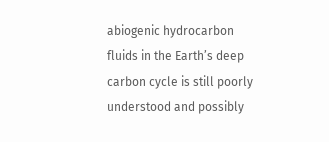abiogenic hydrocarbon fluids in the Earth’s deep carbon cycle is still poorly understood and possibly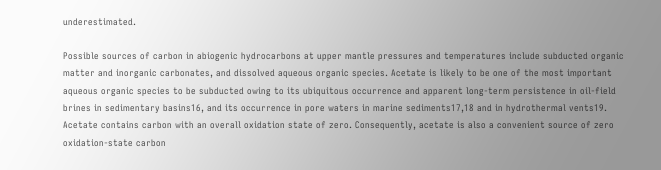underestimated.

Possible sources of carbon in abiogenic hydrocarbons at upper mantle pressures and temperatures include subducted organic matter and inorganic carbonates, and dissolved aqueous organic species. Acetate is likely to be one of the most important aqueous organic species to be subducted owing to its ubiquitous occurrence and apparent long-term persistence in oil-field brines in sedimentary basins16, and its occurrence in pore waters in marine sediments17,18 and in hydrothermal vents19. Acetate contains carbon with an overall oxidation state of zero. Consequently, acetate is also a convenient source of zero oxidation-state carbon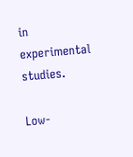in experimental studies.

Low-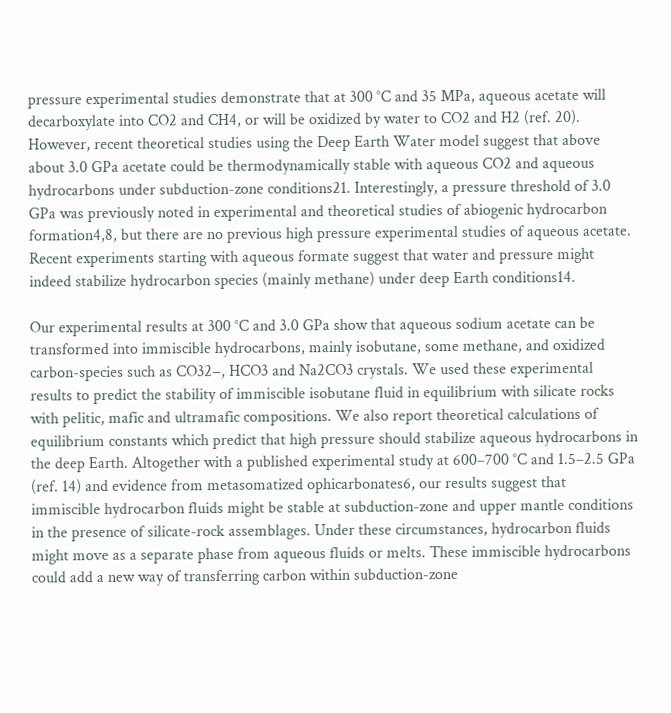pressure experimental studies demonstrate that at 300 °C and 35 MPa, aqueous acetate will decarboxylate into CO2 and CH4, or will be oxidized by water to CO2 and H2 (ref. 20). However, recent theoretical studies using the Deep Earth Water model suggest that above about 3.0 GPa acetate could be thermodynamically stable with aqueous CO2 and aqueous hydrocarbons under subduction-zone conditions21. Interestingly, a pressure threshold of 3.0 GPa was previously noted in experimental and theoretical studies of abiogenic hydrocarbon formation4,8, but there are no previous high pressure experimental studies of aqueous acetate. Recent experiments starting with aqueous formate suggest that water and pressure might indeed stabilize hydrocarbon species (mainly methane) under deep Earth conditions14.

Our experimental results at 300 °C and 3.0 GPa show that aqueous sodium acetate can be transformed into immiscible hydrocarbons, mainly isobutane, some methane, and oxidized carbon-species such as CO32−, HCO3 and Na2CO3 crystals. We used these experimental results to predict the stability of immiscible isobutane fluid in equilibrium with silicate rocks with pelitic, mafic and ultramafic compositions. We also report theoretical calculations of equilibrium constants which predict that high pressure should stabilize aqueous hydrocarbons in the deep Earth. Altogether with a published experimental study at 600–700 °C and 1.5–2.5 GPa (ref. 14) and evidence from metasomatized ophicarbonates6, our results suggest that immiscible hydrocarbon fluids might be stable at subduction-zone and upper mantle conditions in the presence of silicate-rock assemblages. Under these circumstances, hydrocarbon fluids might move as a separate phase from aqueous fluids or melts. These immiscible hydrocarbons could add a new way of transferring carbon within subduction-zone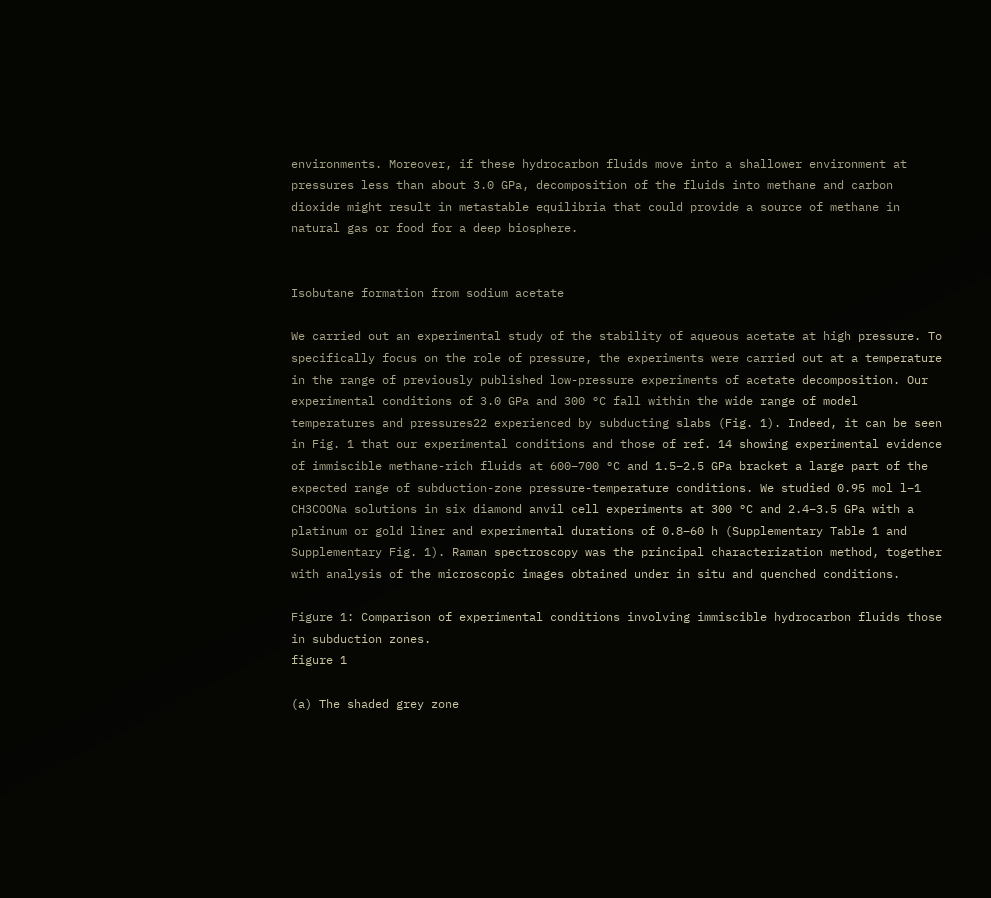environments. Moreover, if these hydrocarbon fluids move into a shallower environment at pressures less than about 3.0 GPa, decomposition of the fluids into methane and carbon dioxide might result in metastable equilibria that could provide a source of methane in natural gas or food for a deep biosphere.


Isobutane formation from sodium acetate

We carried out an experimental study of the stability of aqueous acetate at high pressure. To specifically focus on the role of pressure, the experiments were carried out at a temperature in the range of previously published low-pressure experiments of acetate decomposition. Our experimental conditions of 3.0 GPa and 300 °C fall within the wide range of model temperatures and pressures22 experienced by subducting slabs (Fig. 1). Indeed, it can be seen in Fig. 1 that our experimental conditions and those of ref. 14 showing experimental evidence of immiscible methane-rich fluids at 600–700 °C and 1.5–2.5 GPa bracket a large part of the expected range of subduction-zone pressure-temperature conditions. We studied 0.95 mol l−1 CH3COONa solutions in six diamond anvil cell experiments at 300 °C and 2.4–3.5 GPa with a platinum or gold liner and experimental durations of 0.8–60 h (Supplementary Table 1 and Supplementary Fig. 1). Raman spectroscopy was the principal characterization method, together with analysis of the microscopic images obtained under in situ and quenched conditions.

Figure 1: Comparison of experimental conditions involving immiscible hydrocarbon fluids those in subduction zones.
figure 1

(a) The shaded grey zone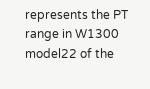represents the PT range in W1300 model22 of the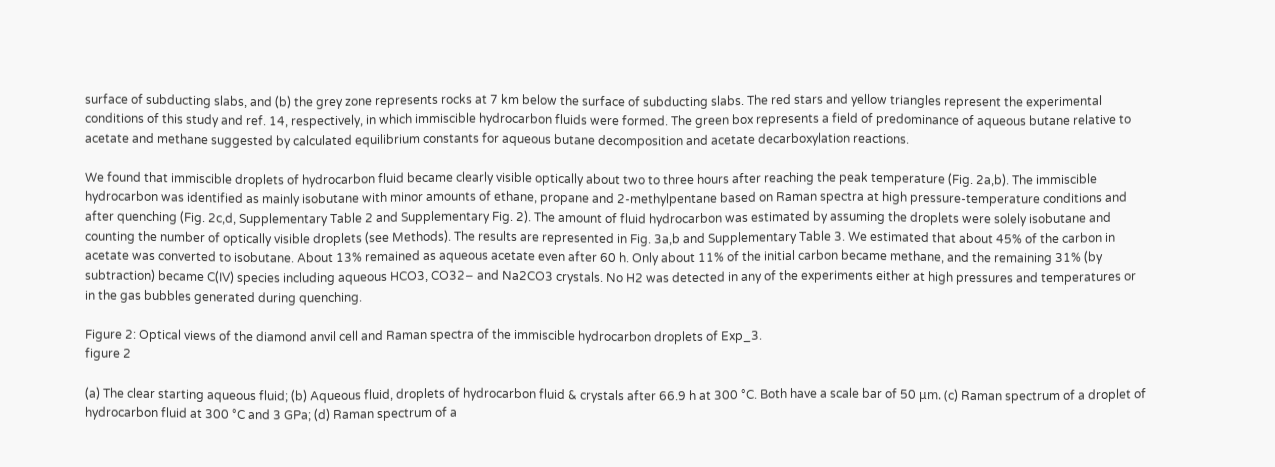surface of subducting slabs, and (b) the grey zone represents rocks at 7 km below the surface of subducting slabs. The red stars and yellow triangles represent the experimental conditions of this study and ref. 14, respectively, in which immiscible hydrocarbon fluids were formed. The green box represents a field of predominance of aqueous butane relative to acetate and methane suggested by calculated equilibrium constants for aqueous butane decomposition and acetate decarboxylation reactions.

We found that immiscible droplets of hydrocarbon fluid became clearly visible optically about two to three hours after reaching the peak temperature (Fig. 2a,b). The immiscible hydrocarbon was identified as mainly isobutane with minor amounts of ethane, propane and 2-methylpentane based on Raman spectra at high pressure-temperature conditions and after quenching (Fig. 2c,d, Supplementary Table 2 and Supplementary Fig. 2). The amount of fluid hydrocarbon was estimated by assuming the droplets were solely isobutane and counting the number of optically visible droplets (see Methods). The results are represented in Fig. 3a,b and Supplementary Table 3. We estimated that about 45% of the carbon in acetate was converted to isobutane. About 13% remained as aqueous acetate even after 60 h. Only about 11% of the initial carbon became methane, and the remaining 31% (by subtraction) became C(IV) species including aqueous HCO3, CO32− and Na2CO3 crystals. No H2 was detected in any of the experiments either at high pressures and temperatures or in the gas bubbles generated during quenching.

Figure 2: Optical views of the diamond anvil cell and Raman spectra of the immiscible hydrocarbon droplets of Exp_3.
figure 2

(a) The clear starting aqueous fluid; (b) Aqueous fluid, droplets of hydrocarbon fluid & crystals after 66.9 h at 300 °C. Both have a scale bar of 50 μm. (c) Raman spectrum of a droplet of hydrocarbon fluid at 300 °C and 3 GPa; (d) Raman spectrum of a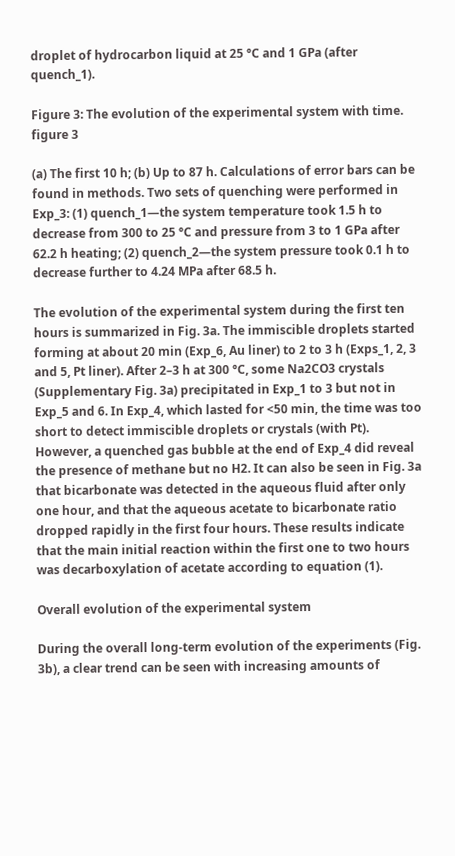droplet of hydrocarbon liquid at 25 °C and 1 GPa (after quench_1).

Figure 3: The evolution of the experimental system with time.
figure 3

(a) The first 10 h; (b) Up to 87 h. Calculations of error bars can be found in methods. Two sets of quenching were performed in Exp_3: (1) quench_1—the system temperature took 1.5 h to decrease from 300 to 25 °C and pressure from 3 to 1 GPa after 62.2 h heating; (2) quench_2—the system pressure took 0.1 h to decrease further to 4.24 MPa after 68.5 h.

The evolution of the experimental system during the first ten hours is summarized in Fig. 3a. The immiscible droplets started forming at about 20 min (Exp_6, Au liner) to 2 to 3 h (Exps_1, 2, 3 and 5, Pt liner). After 2–3 h at 300 °C, some Na2CO3 crystals (Supplementary Fig. 3a) precipitated in Exp_1 to 3 but not in Exp_5 and 6. In Exp_4, which lasted for <50 min, the time was too short to detect immiscible droplets or crystals (with Pt). However, a quenched gas bubble at the end of Exp_4 did reveal the presence of methane but no H2. It can also be seen in Fig. 3a that bicarbonate was detected in the aqueous fluid after only one hour, and that the aqueous acetate to bicarbonate ratio dropped rapidly in the first four hours. These results indicate that the main initial reaction within the first one to two hours was decarboxylation of acetate according to equation (1).

Overall evolution of the experimental system

During the overall long-term evolution of the experiments (Fig. 3b), a clear trend can be seen with increasing amounts of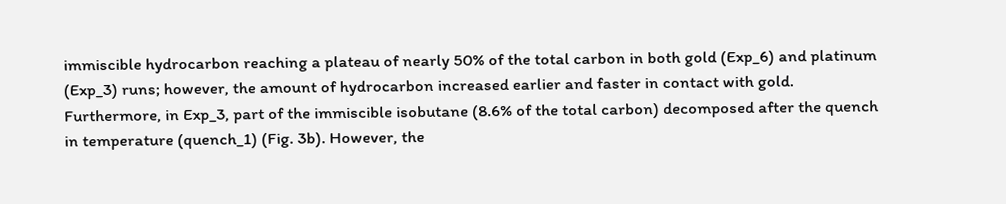immiscible hydrocarbon reaching a plateau of nearly 50% of the total carbon in both gold (Exp_6) and platinum (Exp_3) runs; however, the amount of hydrocarbon increased earlier and faster in contact with gold. Furthermore, in Exp_3, part of the immiscible isobutane (8.6% of the total carbon) decomposed after the quench in temperature (quench_1) (Fig. 3b). However, the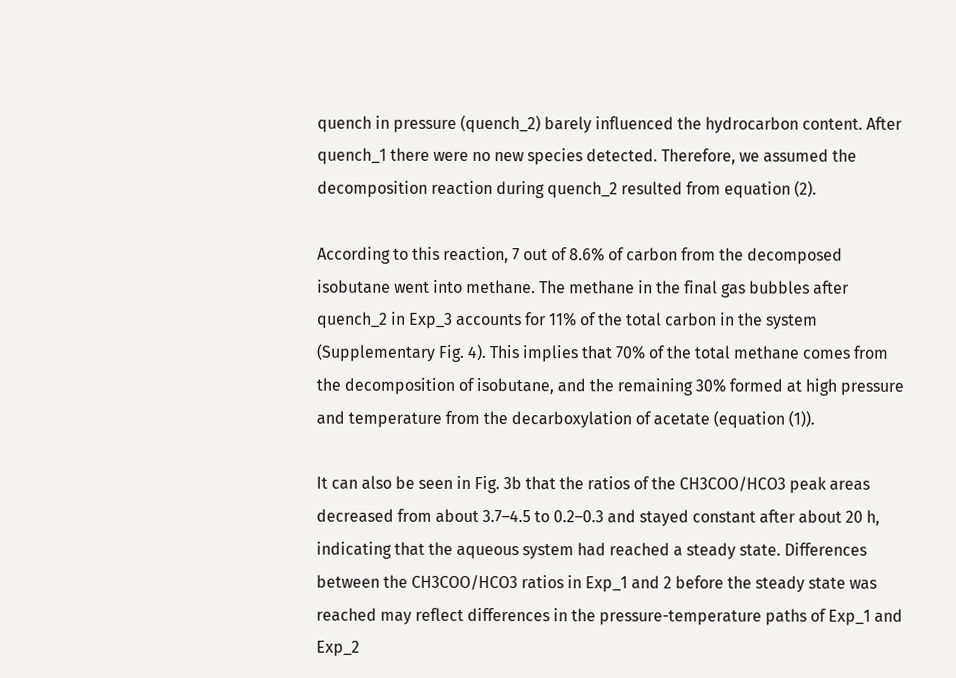quench in pressure (quench_2) barely influenced the hydrocarbon content. After quench_1 there were no new species detected. Therefore, we assumed the decomposition reaction during quench_2 resulted from equation (2).

According to this reaction, 7 out of 8.6% of carbon from the decomposed isobutane went into methane. The methane in the final gas bubbles after quench_2 in Exp_3 accounts for 11% of the total carbon in the system (Supplementary Fig. 4). This implies that 70% of the total methane comes from the decomposition of isobutane, and the remaining 30% formed at high pressure and temperature from the decarboxylation of acetate (equation (1)).

It can also be seen in Fig. 3b that the ratios of the CH3COO/HCO3 peak areas decreased from about 3.7–4.5 to 0.2–0.3 and stayed constant after about 20 h, indicating that the aqueous system had reached a steady state. Differences between the CH3COO/HCO3 ratios in Exp_1 and 2 before the steady state was reached may reflect differences in the pressure-temperature paths of Exp_1 and Exp_2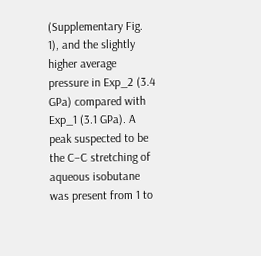(Supplementary Fig. 1), and the slightly higher average pressure in Exp_2 (3.4 GPa) compared with Exp_1 (3.1 GPa). A peak suspected to be the C–C stretching of aqueous isobutane was present from 1 to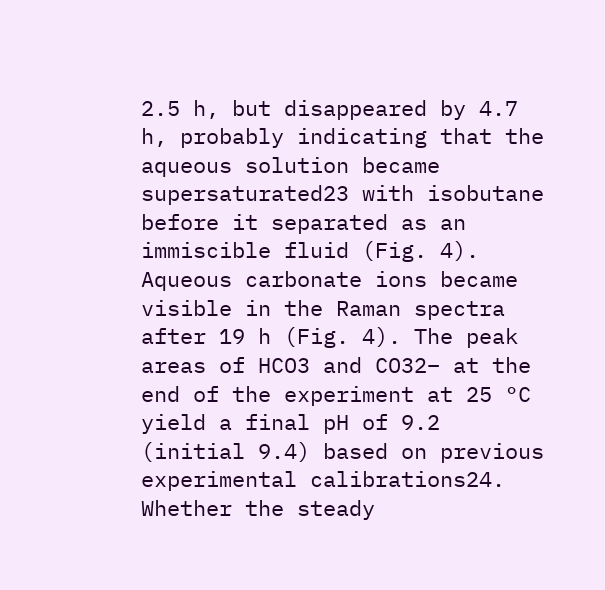2.5 h, but disappeared by 4.7 h, probably indicating that the aqueous solution became supersaturated23 with isobutane before it separated as an immiscible fluid (Fig. 4). Aqueous carbonate ions became visible in the Raman spectra after 19 h (Fig. 4). The peak areas of HCO3 and CO32− at the end of the experiment at 25 °C yield a final pH of 9.2 (initial 9.4) based on previous experimental calibrations24. Whether the steady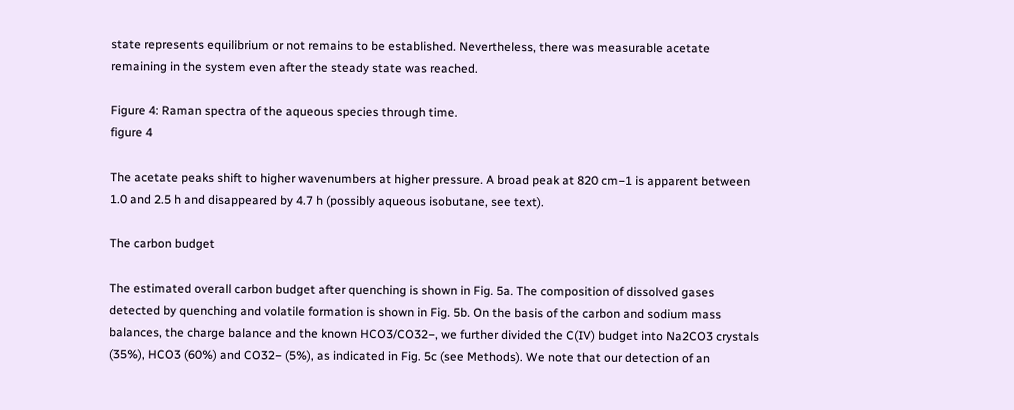state represents equilibrium or not remains to be established. Nevertheless, there was measurable acetate remaining in the system even after the steady state was reached.

Figure 4: Raman spectra of the aqueous species through time.
figure 4

The acetate peaks shift to higher wavenumbers at higher pressure. A broad peak at 820 cm−1 is apparent between 1.0 and 2.5 h and disappeared by 4.7 h (possibly aqueous isobutane, see text).

The carbon budget

The estimated overall carbon budget after quenching is shown in Fig. 5a. The composition of dissolved gases detected by quenching and volatile formation is shown in Fig. 5b. On the basis of the carbon and sodium mass balances, the charge balance and the known HCO3/CO32−, we further divided the C(IV) budget into Na2CO3 crystals (35%), HCO3 (60%) and CO32− (5%), as indicated in Fig. 5c (see Methods). We note that our detection of an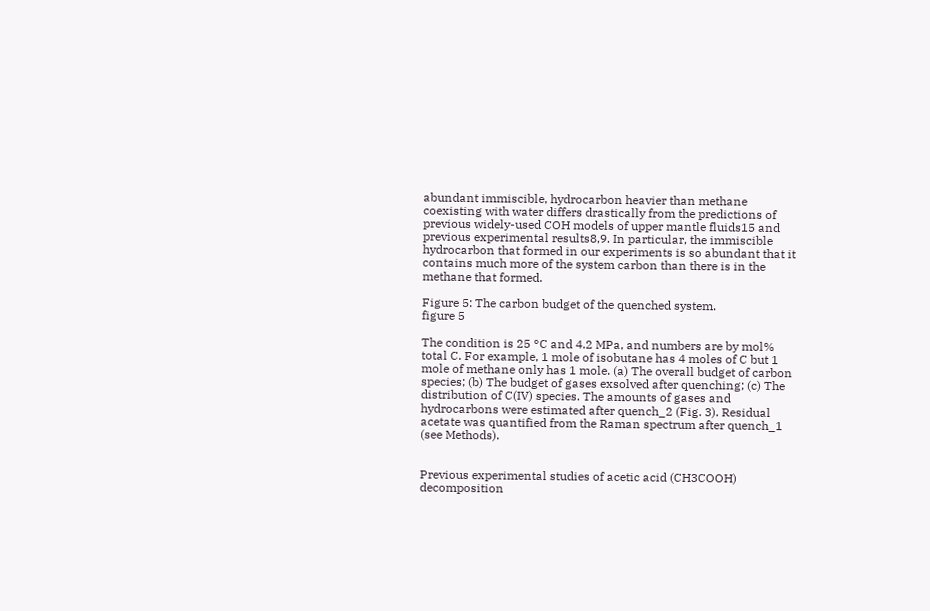abundant immiscible, hydrocarbon heavier than methane coexisting with water differs drastically from the predictions of previous widely-used COH models of upper mantle fluids15 and previous experimental results8,9. In particular, the immiscible hydrocarbon that formed in our experiments is so abundant that it contains much more of the system carbon than there is in the methane that formed.

Figure 5: The carbon budget of the quenched system.
figure 5

The condition is 25 °C and 4.2 MPa, and numbers are by mol% total C. For example, 1 mole of isobutane has 4 moles of C but 1 mole of methane only has 1 mole. (a) The overall budget of carbon species; (b) The budget of gases exsolved after quenching; (c) The distribution of C(IV) species. The amounts of gases and hydrocarbons were estimated after quench_2 (Fig. 3). Residual acetate was quantified from the Raman spectrum after quench_1 (see Methods).


Previous experimental studies of acetic acid (CH3COOH) decomposition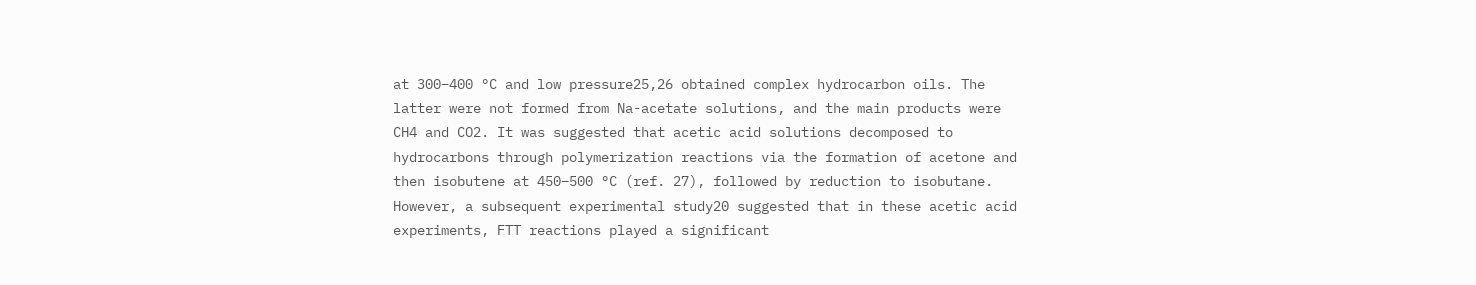at 300–400 °C and low pressure25,26 obtained complex hydrocarbon oils. The latter were not formed from Na-acetate solutions, and the main products were CH4 and CO2. It was suggested that acetic acid solutions decomposed to hydrocarbons through polymerization reactions via the formation of acetone and then isobutene at 450–500 °C (ref. 27), followed by reduction to isobutane. However, a subsequent experimental study20 suggested that in these acetic acid experiments, FTT reactions played a significant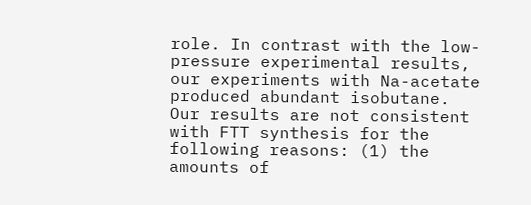role. In contrast with the low-pressure experimental results, our experiments with Na-acetate produced abundant isobutane. Our results are not consistent with FTT synthesis for the following reasons: (1) the amounts of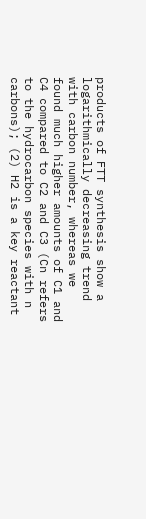products of FTT synthesis show a logarithmically decreasing trend with carbon number, whereas we found much higher amounts of C1 and C4 compared to C2 and C3 (Cn refers to the hydrocarbon species with n carbons); (2) H2 is a key reactant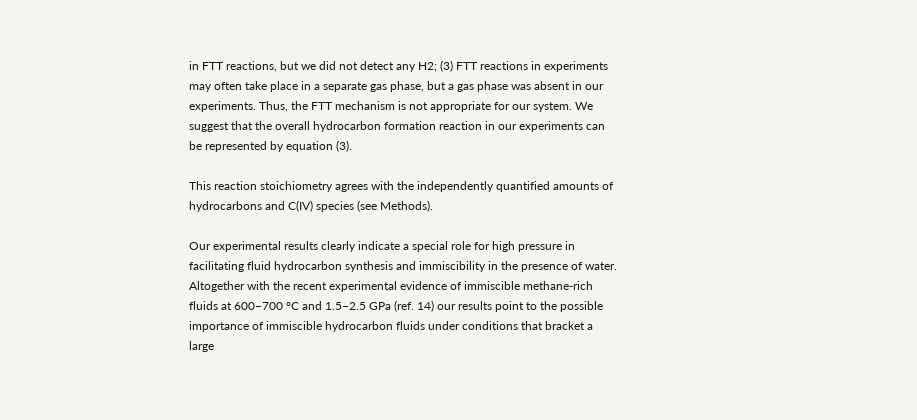in FTT reactions, but we did not detect any H2; (3) FTT reactions in experiments may often take place in a separate gas phase, but a gas phase was absent in our experiments. Thus, the FTT mechanism is not appropriate for our system. We suggest that the overall hydrocarbon formation reaction in our experiments can be represented by equation (3).

This reaction stoichiometry agrees with the independently quantified amounts of hydrocarbons and C(IV) species (see Methods).

Our experimental results clearly indicate a special role for high pressure in facilitating fluid hydrocarbon synthesis and immiscibility in the presence of water. Altogether with the recent experimental evidence of immiscible methane-rich fluids at 600–700 °C and 1.5–2.5 GPa (ref. 14) our results point to the possible importance of immiscible hydrocarbon fluids under conditions that bracket a large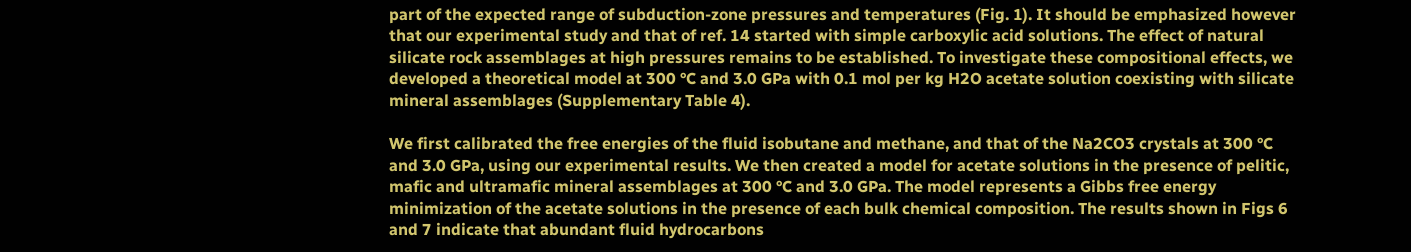part of the expected range of subduction-zone pressures and temperatures (Fig. 1). It should be emphasized however that our experimental study and that of ref. 14 started with simple carboxylic acid solutions. The effect of natural silicate rock assemblages at high pressures remains to be established. To investigate these compositional effects, we developed a theoretical model at 300 °C and 3.0 GPa with 0.1 mol per kg H2O acetate solution coexisting with silicate mineral assemblages (Supplementary Table 4).

We first calibrated the free energies of the fluid isobutane and methane, and that of the Na2CO3 crystals at 300 °C and 3.0 GPa, using our experimental results. We then created a model for acetate solutions in the presence of pelitic, mafic and ultramafic mineral assemblages at 300 °C and 3.0 GPa. The model represents a Gibbs free energy minimization of the acetate solutions in the presence of each bulk chemical composition. The results shown in Figs 6 and 7 indicate that abundant fluid hydrocarbons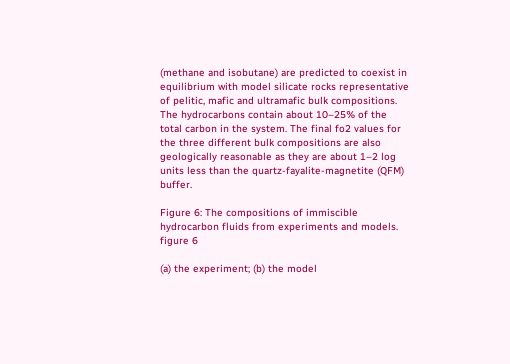(methane and isobutane) are predicted to coexist in equilibrium with model silicate rocks representative of pelitic, mafic and ultramafic bulk compositions. The hydrocarbons contain about 10–25% of the total carbon in the system. The final fo2 values for the three different bulk compositions are also geologically reasonable as they are about 1–2 log units less than the quartz-fayalite-magnetite (QFM) buffer.

Figure 6: The compositions of immiscible hydrocarbon fluids from experiments and models.
figure 6

(a) the experiment; (b) the model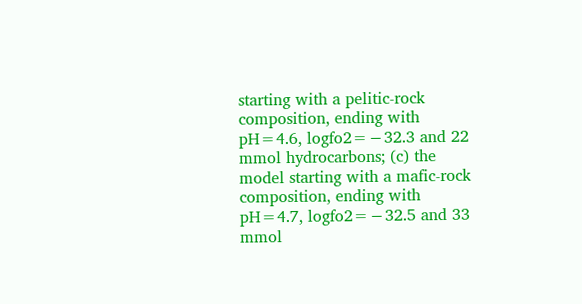starting with a pelitic-rock composition, ending with pH=4.6, logfo2=−32.3 and 22 mmol hydrocarbons; (c) the model starting with a mafic-rock composition, ending with pH=4.7, logfo2=−32.5 and 33 mmol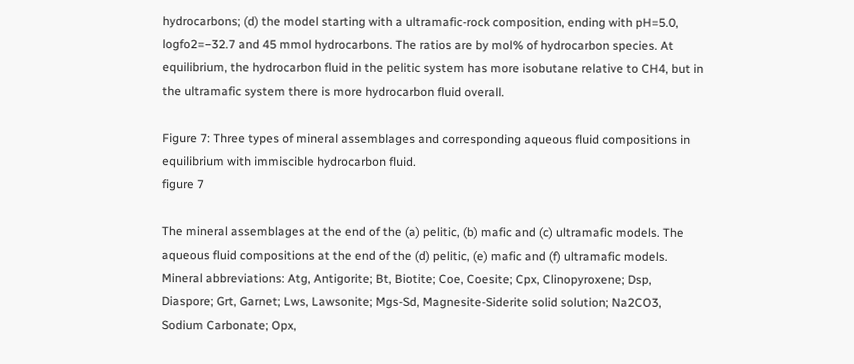hydrocarbons; (d) the model starting with a ultramafic-rock composition, ending with pH=5.0, logfo2=−32.7 and 45 mmol hydrocarbons. The ratios are by mol% of hydrocarbon species. At equilibrium, the hydrocarbon fluid in the pelitic system has more isobutane relative to CH4, but in the ultramafic system there is more hydrocarbon fluid overall.

Figure 7: Three types of mineral assemblages and corresponding aqueous fluid compositions in equilibrium with immiscible hydrocarbon fluid.
figure 7

The mineral assemblages at the end of the (a) pelitic, (b) mafic and (c) ultramafic models. The aqueous fluid compositions at the end of the (d) pelitic, (e) mafic and (f) ultramafic models. Mineral abbreviations: Atg, Antigorite; Bt, Biotite; Coe, Coesite; Cpx, Clinopyroxene; Dsp, Diaspore; Grt, Garnet; Lws, Lawsonite; Mgs-Sd, Magnesite-Siderite solid solution; Na2CO3, Sodium Carbonate; Opx,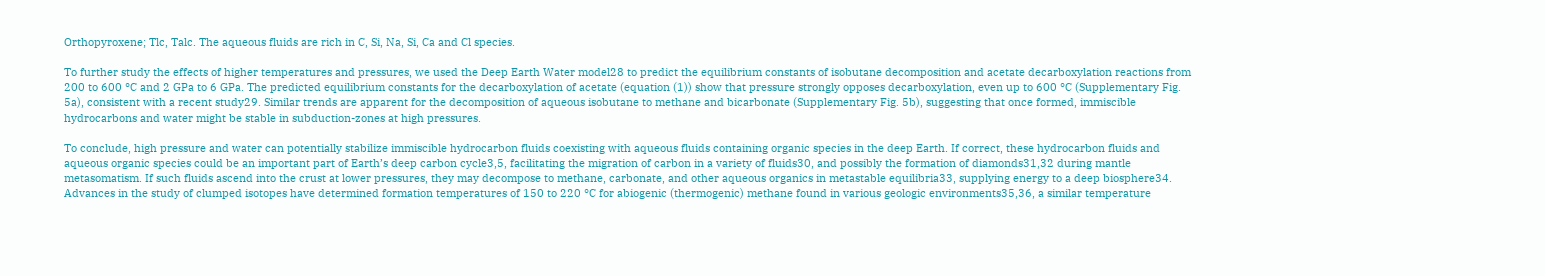Orthopyroxene; Tlc, Talc. The aqueous fluids are rich in C, Si, Na, Si, Ca and Cl species.

To further study the effects of higher temperatures and pressures, we used the Deep Earth Water model28 to predict the equilibrium constants of isobutane decomposition and acetate decarboxylation reactions from 200 to 600 °C and 2 GPa to 6 GPa. The predicted equilibrium constants for the decarboxylation of acetate (equation (1)) show that pressure strongly opposes decarboxylation, even up to 600 °C (Supplementary Fig. 5a), consistent with a recent study29. Similar trends are apparent for the decomposition of aqueous isobutane to methane and bicarbonate (Supplementary Fig. 5b), suggesting that once formed, immiscible hydrocarbons and water might be stable in subduction-zones at high pressures.

To conclude, high pressure and water can potentially stabilize immiscible hydrocarbon fluids coexisting with aqueous fluids containing organic species in the deep Earth. If correct, these hydrocarbon fluids and aqueous organic species could be an important part of Earth’s deep carbon cycle3,5, facilitating the migration of carbon in a variety of fluids30, and possibly the formation of diamonds31,32 during mantle metasomatism. If such fluids ascend into the crust at lower pressures, they may decompose to methane, carbonate, and other aqueous organics in metastable equilibria33, supplying energy to a deep biosphere34. Advances in the study of clumped isotopes have determined formation temperatures of 150 to 220 °C for abiogenic (thermogenic) methane found in various geologic environments35,36, a similar temperature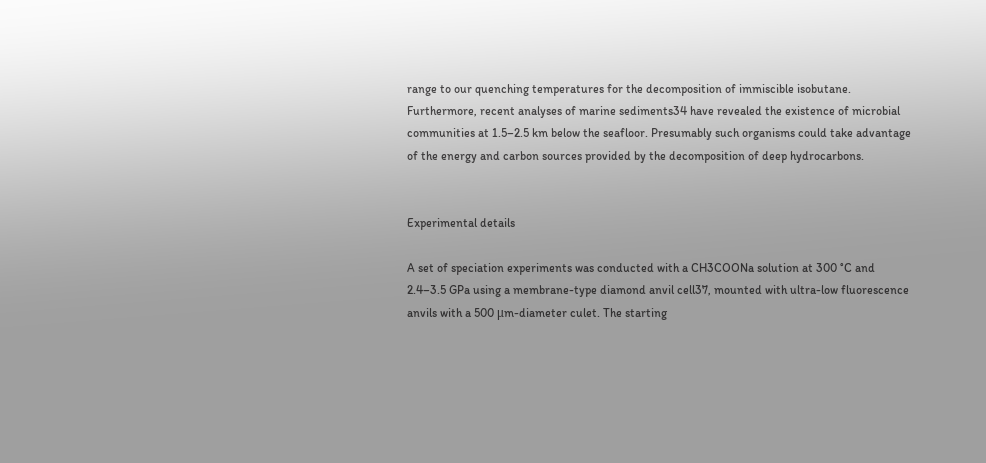range to our quenching temperatures for the decomposition of immiscible isobutane. Furthermore, recent analyses of marine sediments34 have revealed the existence of microbial communities at 1.5–2.5 km below the seafloor. Presumably such organisms could take advantage of the energy and carbon sources provided by the decomposition of deep hydrocarbons.


Experimental details

A set of speciation experiments was conducted with a CH3COONa solution at 300 °C and 2.4–3.5 GPa using a membrane-type diamond anvil cell37, mounted with ultra-low fluorescence anvils with a 500 μm-diameter culet. The starting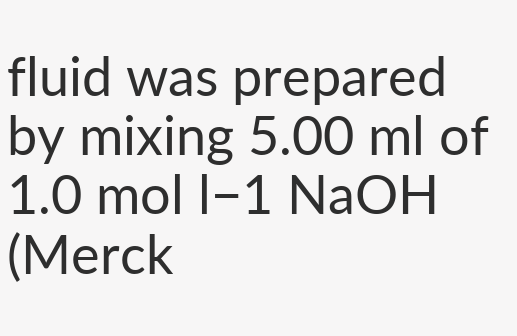fluid was prepared by mixing 5.00 ml of 1.0 mol l−1 NaOH (Merck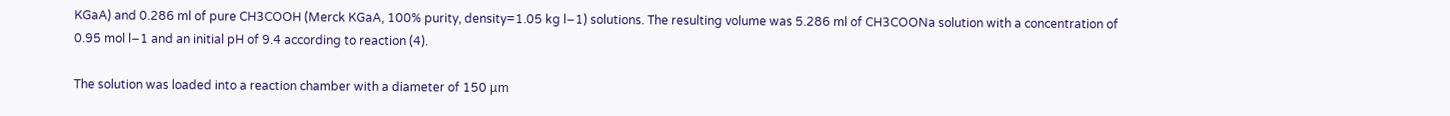KGaA) and 0.286 ml of pure CH3COOH (Merck KGaA, 100% purity, density=1.05 kg l−1) solutions. The resulting volume was 5.286 ml of CH3COONa solution with a concentration of 0.95 mol l−1 and an initial pH of 9.4 according to reaction (4).

The solution was loaded into a reaction chamber with a diameter of 150 μm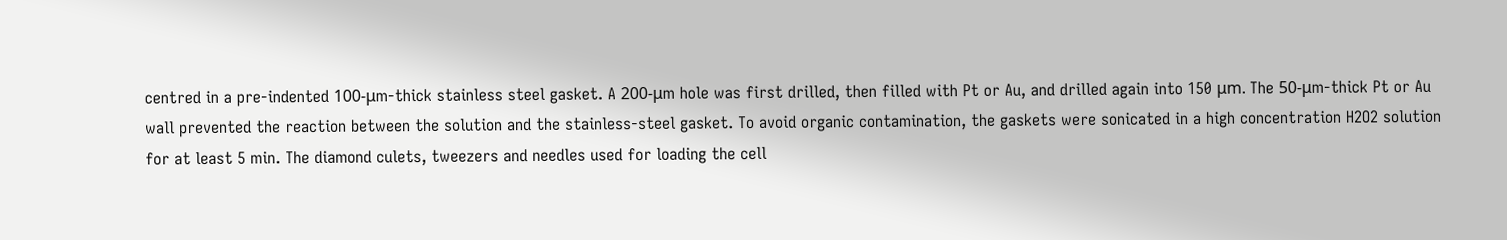centred in a pre-indented 100-μm-thick stainless steel gasket. A 200-μm hole was first drilled, then filled with Pt or Au, and drilled again into 150 μm. The 50-μm-thick Pt or Au wall prevented the reaction between the solution and the stainless-steel gasket. To avoid organic contamination, the gaskets were sonicated in a high concentration H2O2 solution for at least 5 min. The diamond culets, tweezers and needles used for loading the cell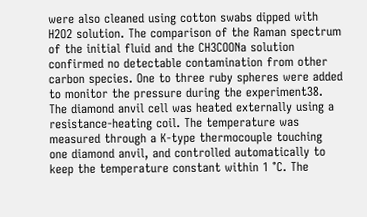were also cleaned using cotton swabs dipped with H2O2 solution. The comparison of the Raman spectrum of the initial fluid and the CH3COONa solution confirmed no detectable contamination from other carbon species. One to three ruby spheres were added to monitor the pressure during the experiment38. The diamond anvil cell was heated externally using a resistance-heating coil. The temperature was measured through a K-type thermocouple touching one diamond anvil, and controlled automatically to keep the temperature constant within 1 °C. The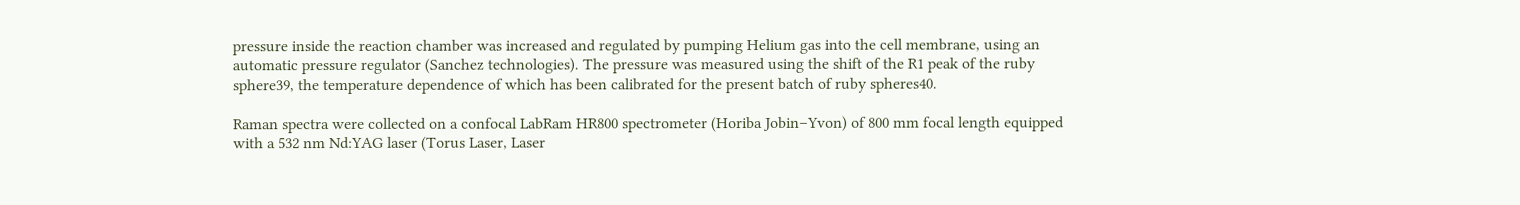pressure inside the reaction chamber was increased and regulated by pumping Helium gas into the cell membrane, using an automatic pressure regulator (Sanchez technologies). The pressure was measured using the shift of the R1 peak of the ruby sphere39, the temperature dependence of which has been calibrated for the present batch of ruby spheres40.

Raman spectra were collected on a confocal LabRam HR800 spectrometer (Horiba Jobin–Yvon) of 800 mm focal length equipped with a 532 nm Nd:YAG laser (Torus Laser, Laser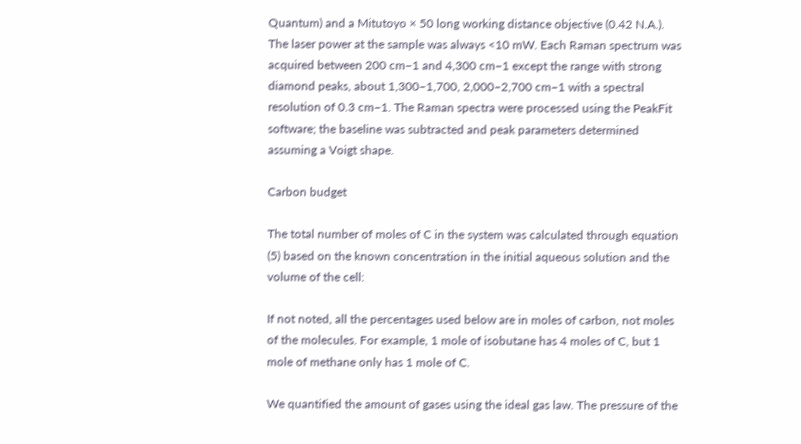Quantum) and a Mitutoyo × 50 long working distance objective (0.42 N.A.). The laser power at the sample was always <10 mW. Each Raman spectrum was acquired between 200 cm−1 and 4,300 cm−1 except the range with strong diamond peaks, about 1,300–1,700, 2,000–2,700 cm−1 with a spectral resolution of 0.3 cm−1. The Raman spectra were processed using the PeakFit software; the baseline was subtracted and peak parameters determined assuming a Voigt shape.

Carbon budget

The total number of moles of C in the system was calculated through equation (5) based on the known concentration in the initial aqueous solution and the volume of the cell:

If not noted, all the percentages used below are in moles of carbon, not moles of the molecules. For example, 1 mole of isobutane has 4 moles of C, but 1 mole of methane only has 1 mole of C.

We quantified the amount of gases using the ideal gas law. The pressure of the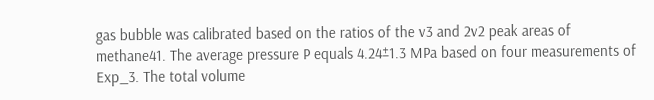gas bubble was calibrated based on the ratios of the v3 and 2v2 peak areas of methane41. The average pressure P equals 4.24±1.3 MPa based on four measurements of Exp_3. The total volume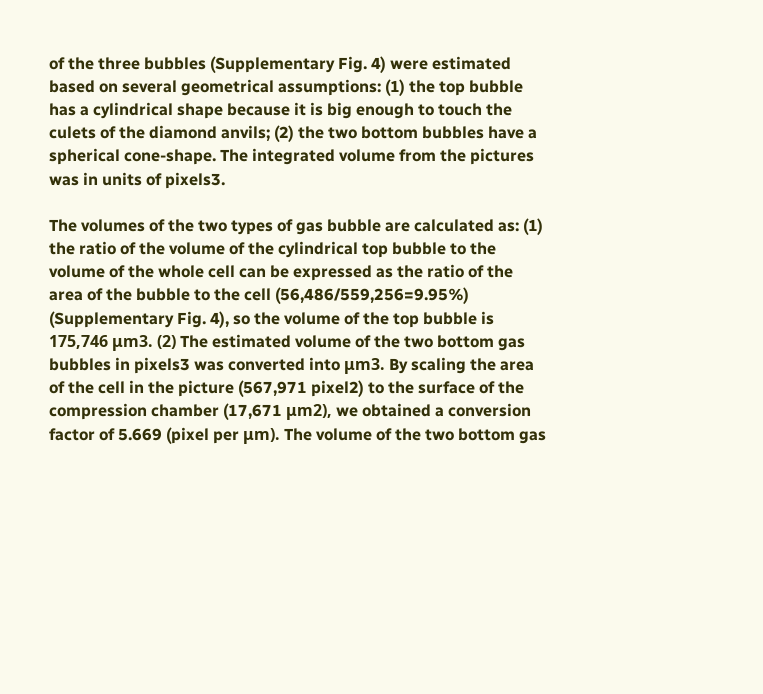of the three bubbles (Supplementary Fig. 4) were estimated based on several geometrical assumptions: (1) the top bubble has a cylindrical shape because it is big enough to touch the culets of the diamond anvils; (2) the two bottom bubbles have a spherical cone-shape. The integrated volume from the pictures was in units of pixels3.

The volumes of the two types of gas bubble are calculated as: (1) the ratio of the volume of the cylindrical top bubble to the volume of the whole cell can be expressed as the ratio of the area of the bubble to the cell (56,486/559,256=9.95%) (Supplementary Fig. 4), so the volume of the top bubble is 175,746 μm3. (2) The estimated volume of the two bottom gas bubbles in pixels3 was converted into μm3. By scaling the area of the cell in the picture (567,971 pixel2) to the surface of the compression chamber (17,671 μm2), we obtained a conversion factor of 5.669 (pixel per μm). The volume of the two bottom gas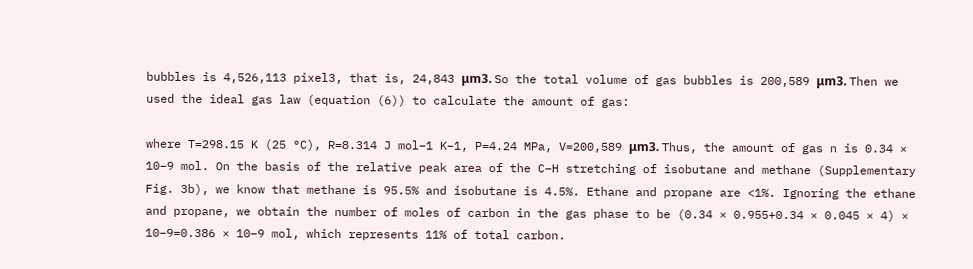bubbles is 4,526,113 pixel3, that is, 24,843 μm3. So the total volume of gas bubbles is 200,589 μm3. Then we used the ideal gas law (equation (6)) to calculate the amount of gas:

where T=298.15 K (25 °C), R=8.314 J mol−1 K−1, P=4.24 MPa, V=200,589 μm3. Thus, the amount of gas n is 0.34 × 10–9 mol. On the basis of the relative peak area of the C–H stretching of isobutane and methane (Supplementary Fig. 3b), we know that methane is 95.5% and isobutane is 4.5%. Ethane and propane are <1%. Ignoring the ethane and propane, we obtain the number of moles of carbon in the gas phase to be (0.34 × 0.955+0.34 × 0.045 × 4) × 10−9=0.386 × 10−9 mol, which represents 11% of total carbon.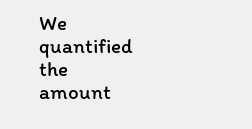We quantified the amount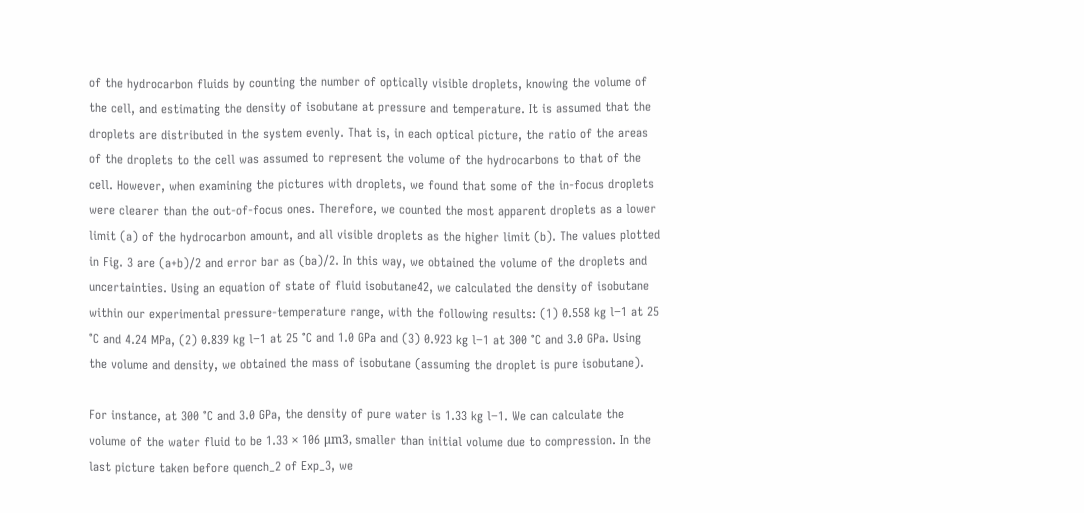of the hydrocarbon fluids by counting the number of optically visible droplets, knowing the volume of the cell, and estimating the density of isobutane at pressure and temperature. It is assumed that the droplets are distributed in the system evenly. That is, in each optical picture, the ratio of the areas of the droplets to the cell was assumed to represent the volume of the hydrocarbons to that of the cell. However, when examining the pictures with droplets, we found that some of the in-focus droplets were clearer than the out-of-focus ones. Therefore, we counted the most apparent droplets as a lower limit (a) of the hydrocarbon amount, and all visible droplets as the higher limit (b). The values plotted in Fig. 3 are (a+b)/2 and error bar as (ba)/2. In this way, we obtained the volume of the droplets and uncertainties. Using an equation of state of fluid isobutane42, we calculated the density of isobutane within our experimental pressure-temperature range, with the following results: (1) 0.558 kg l−1 at 25 °C and 4.24 MPa, (2) 0.839 kg l−1 at 25 °C and 1.0 GPa and (3) 0.923 kg l−1 at 300 °C and 3.0 GPa. Using the volume and density, we obtained the mass of isobutane (assuming the droplet is pure isobutane).

For instance, at 300 °C and 3.0 GPa, the density of pure water is 1.33 kg l−1. We can calculate the volume of the water fluid to be 1.33 × 106 μm3, smaller than initial volume due to compression. In the last picture taken before quench_2 of Exp_3, we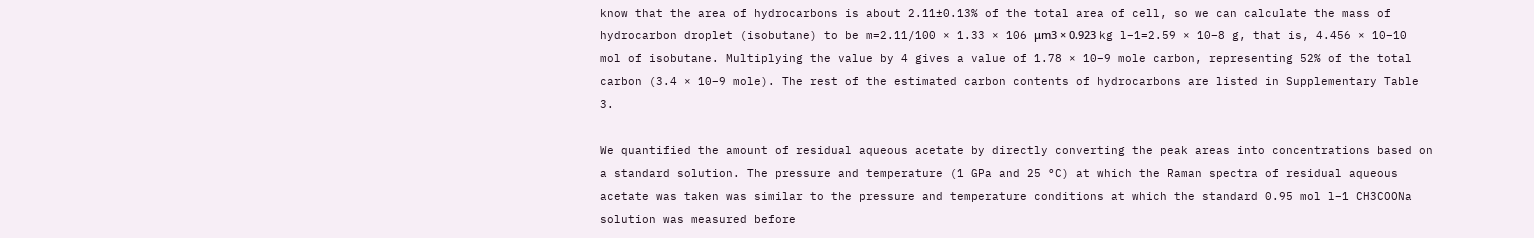know that the area of hydrocarbons is about 2.11±0.13% of the total area of cell, so we can calculate the mass of hydrocarbon droplet (isobutane) to be m=2.11/100 × 1.33 × 106 μm3 × 0.923 kg l−1=2.59 × 10−8 g, that is, 4.456 × 10−10 mol of isobutane. Multiplying the value by 4 gives a value of 1.78 × 10−9 mole carbon, representing 52% of the total carbon (3.4 × 10−9 mole). The rest of the estimated carbon contents of hydrocarbons are listed in Supplementary Table 3.

We quantified the amount of residual aqueous acetate by directly converting the peak areas into concentrations based on a standard solution. The pressure and temperature (1 GPa and 25 °C) at which the Raman spectra of residual aqueous acetate was taken was similar to the pressure and temperature conditions at which the standard 0.95 mol l−1 CH3COONa solution was measured before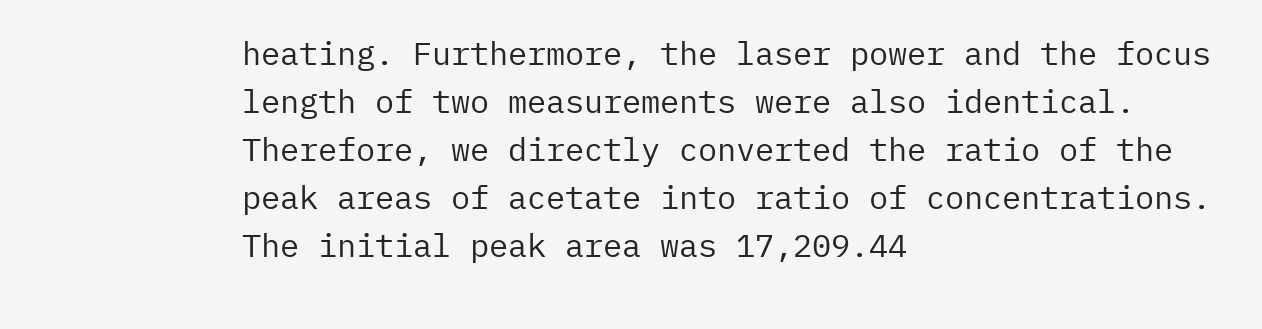heating. Furthermore, the laser power and the focus length of two measurements were also identical. Therefore, we directly converted the ratio of the peak areas of acetate into ratio of concentrations. The initial peak area was 17,209.44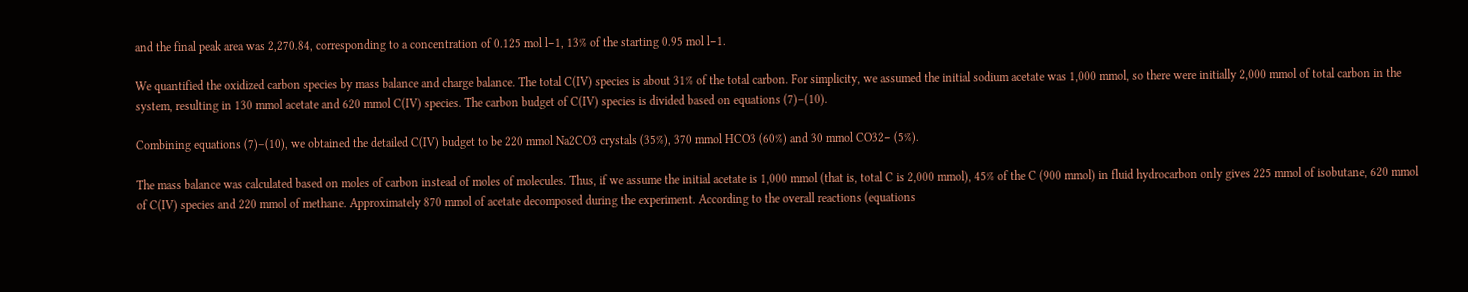and the final peak area was 2,270.84, corresponding to a concentration of 0.125 mol l−1, 13% of the starting 0.95 mol l−1.

We quantified the oxidized carbon species by mass balance and charge balance. The total C(IV) species is about 31% of the total carbon. For simplicity, we assumed the initial sodium acetate was 1,000 mmol, so there were initially 2,000 mmol of total carbon in the system, resulting in 130 mmol acetate and 620 mmol C(IV) species. The carbon budget of C(IV) species is divided based on equations (7)–(10).

Combining equations (7)–(10), we obtained the detailed C(IV) budget to be 220 mmol Na2CO3 crystals (35%), 370 mmol HCO3 (60%) and 30 mmol CO32− (5%).

The mass balance was calculated based on moles of carbon instead of moles of molecules. Thus, if we assume the initial acetate is 1,000 mmol (that is, total C is 2,000 mmol), 45% of the C (900 mmol) in fluid hydrocarbon only gives 225 mmol of isobutane, 620 mmol of C(IV) species and 220 mmol of methane. Approximately 870 mmol of acetate decomposed during the experiment. According to the overall reactions (equations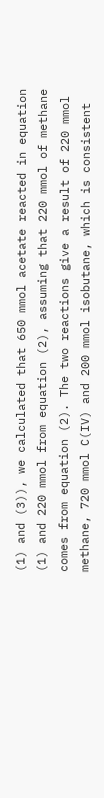(1) and (3)), we calculated that 650 mmol acetate reacted in equation (1) and 220 mmol from equation (2), assuming that 220 mmol of methane comes from equation (2). The two reactions give a result of 220 mmol methane, 720 mmol C(IV) and 200 mmol isobutane, which is consistent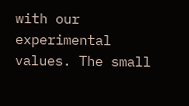with our experimental values. The small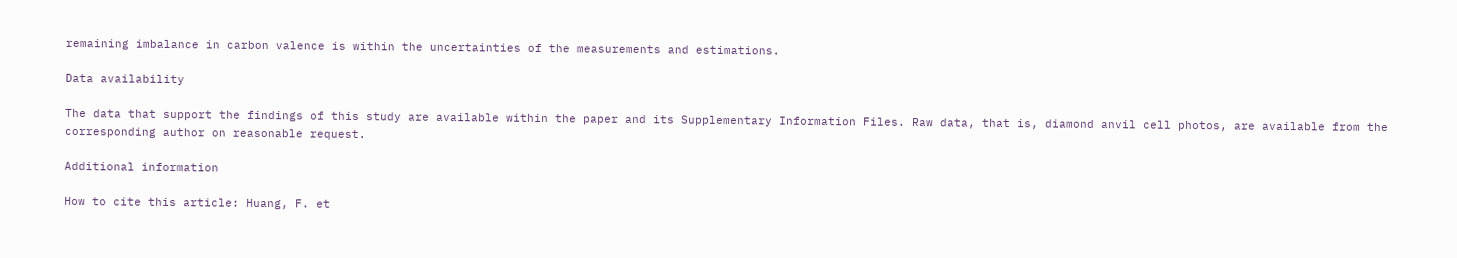remaining imbalance in carbon valence is within the uncertainties of the measurements and estimations.

Data availability

The data that support the findings of this study are available within the paper and its Supplementary Information Files. Raw data, that is, diamond anvil cell photos, are available from the corresponding author on reasonable request.

Additional information

How to cite this article: Huang, F. et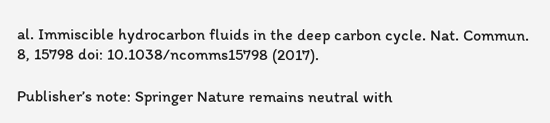al. Immiscible hydrocarbon fluids in the deep carbon cycle. Nat. Commun. 8, 15798 doi: 10.1038/ncomms15798 (2017).

Publisher’s note: Springer Nature remains neutral with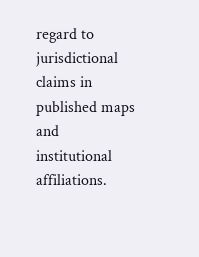regard to jurisdictional claims in published maps and institutional affiliations.